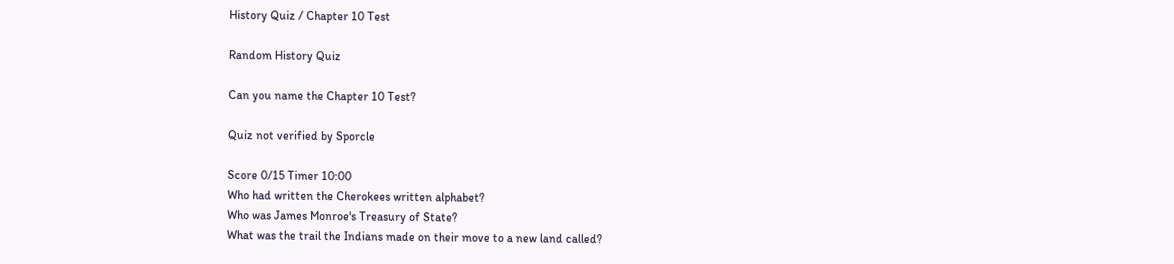History Quiz / Chapter 10 Test

Random History Quiz

Can you name the Chapter 10 Test?

Quiz not verified by Sporcle

Score 0/15 Timer 10:00
Who had written the Cherokees written alphabet?
Who was James Monroe's Treasury of State?
What was the trail the Indians made on their move to a new land called?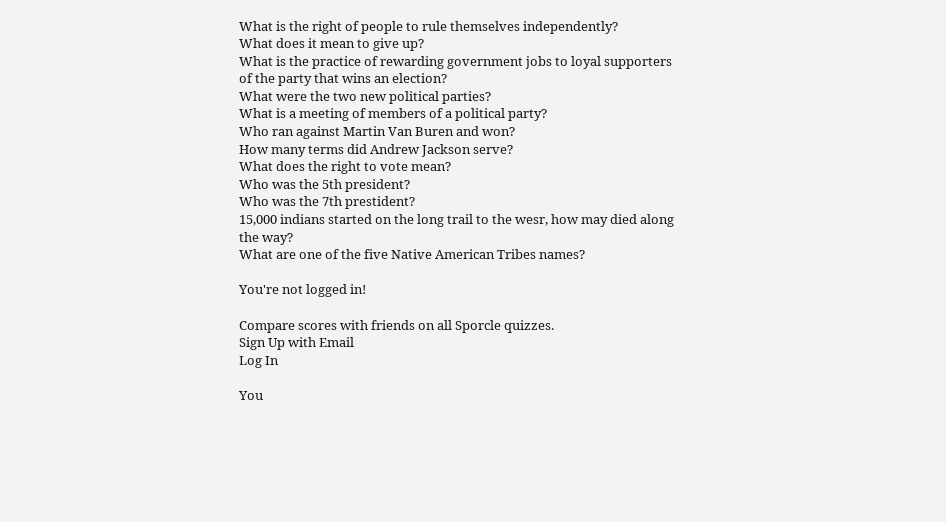What is the right of people to rule themselves independently?
What does it mean to give up?
What is the practice of rewarding government jobs to loyal supporters of the party that wins an election?
What were the two new political parties?
What is a meeting of members of a political party?
Who ran against Martin Van Buren and won?
How many terms did Andrew Jackson serve?
What does the right to vote mean?
Who was the 5th president?
Who was the 7th prestident?
15,000 indians started on the long trail to the wesr, how may died along the way?
What are one of the five Native American Tribes names?

You're not logged in!

Compare scores with friends on all Sporcle quizzes.
Sign Up with Email
Log In

You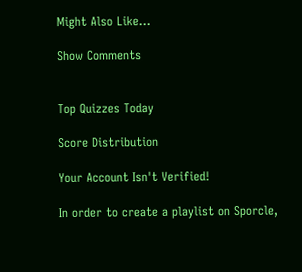Might Also Like...

Show Comments


Top Quizzes Today

Score Distribution

Your Account Isn't Verified!

In order to create a playlist on Sporcle,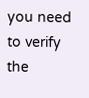you need to verify the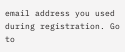email address you used during registration. Go to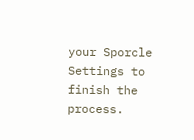your Sporcle Settings to finish the process.